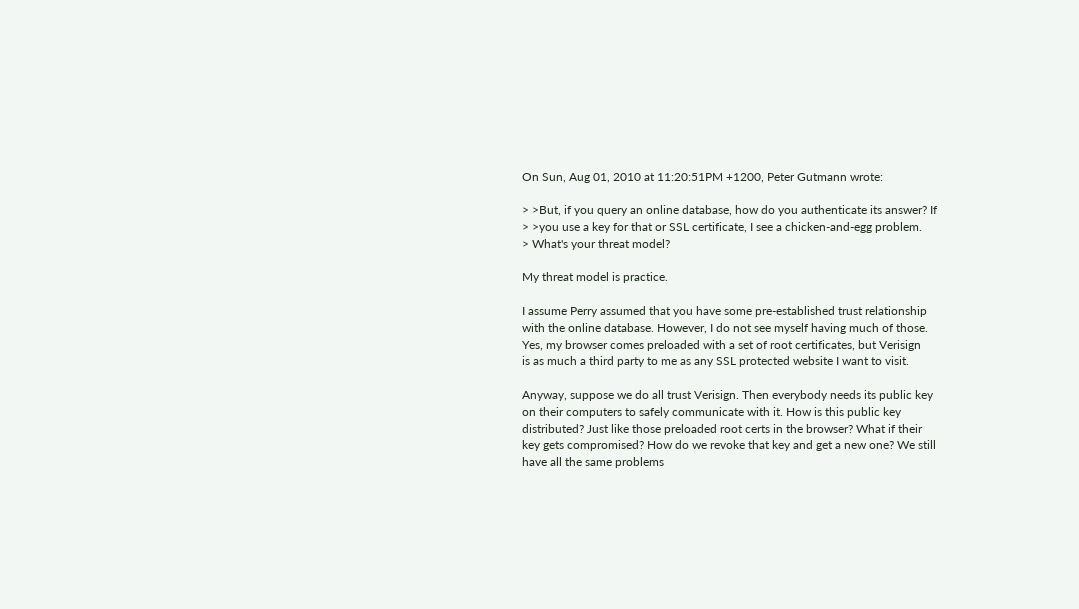On Sun, Aug 01, 2010 at 11:20:51PM +1200, Peter Gutmann wrote:

> >But, if you query an online database, how do you authenticate its answer? If
> >you use a key for that or SSL certificate, I see a chicken-and-egg problem.
> What's your threat model?

My threat model is practice.

I assume Perry assumed that you have some pre-established trust relationship
with the online database. However, I do not see myself having much of those.
Yes, my browser comes preloaded with a set of root certificates, but Verisign
is as much a third party to me as any SSL protected website I want to visit.

Anyway, suppose we do all trust Verisign. Then everybody needs its public key
on their computers to safely communicate with it. How is this public key
distributed? Just like those preloaded root certs in the browser? What if their
key gets compromised? How do we revoke that key and get a new one? We still
have all the same problems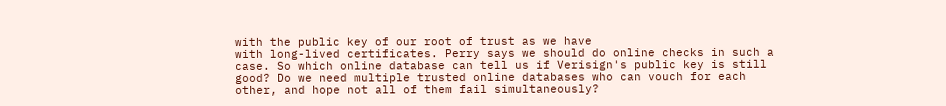with the public key of our root of trust as we have
with long-lived certificates. Perry says we should do online checks in such a
case. So which online database can tell us if Verisign's public key is still
good? Do we need multiple trusted online databases who can vouch for each
other, and hope not all of them fail simultaneously?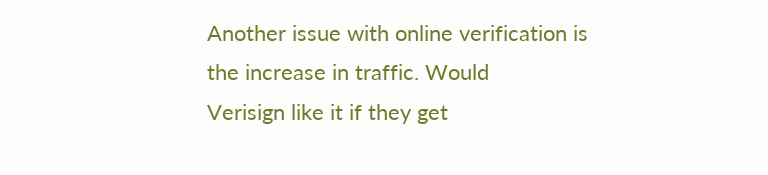Another issue with online verification is the increase in traffic. Would
Verisign like it if they get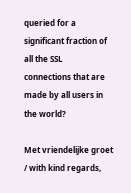queried for a significant fraction of all the SSL
connections that are made by all users in the world?

Met vriendelijke groet / with kind regards,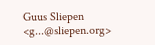Guus Sliepen <g...@sliepen.org>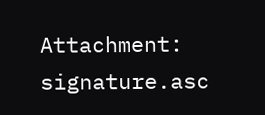Attachment: signature.asc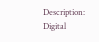Description: Digital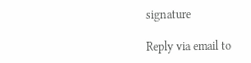signature

Reply via email to